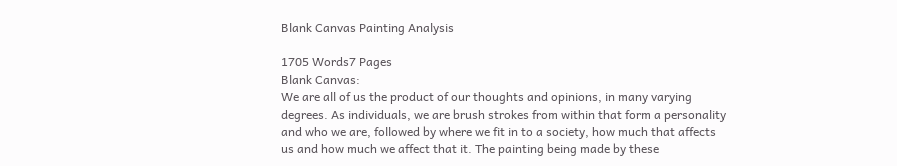Blank Canvas Painting Analysis

1705 Words7 Pages
Blank Canvas:
We are all of us the product of our thoughts and opinions, in many varying degrees. As individuals, we are brush strokes from within that form a personality and who we are, followed by where we fit in to a society, how much that affects us and how much we affect that it. The painting being made by these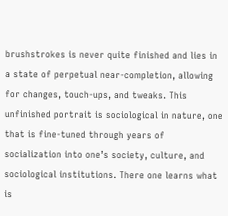brushstrokes is never quite finished and lies in a state of perpetual near-completion, allowing for changes, touch-ups, and tweaks. This unfinished portrait is sociological in nature, one that is fine-tuned through years of socialization into one’s society, culture, and sociological institutions. There one learns what is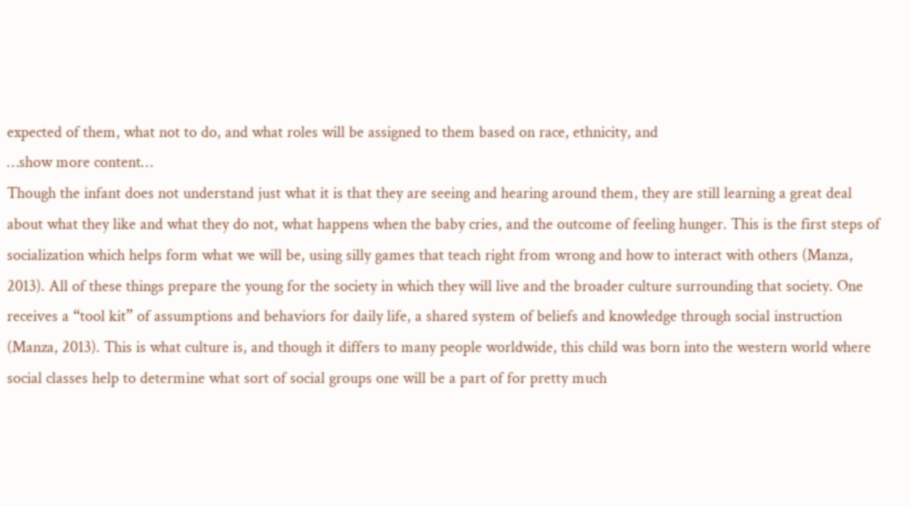expected of them, what not to do, and what roles will be assigned to them based on race, ethnicity, and
…show more content…
Though the infant does not understand just what it is that they are seeing and hearing around them, they are still learning a great deal about what they like and what they do not, what happens when the baby cries, and the outcome of feeling hunger. This is the first steps of socialization which helps form what we will be, using silly games that teach right from wrong and how to interact with others (Manza, 2013). All of these things prepare the young for the society in which they will live and the broader culture surrounding that society. One receives a “tool kit” of assumptions and behaviors for daily life, a shared system of beliefs and knowledge through social instruction (Manza, 2013). This is what culture is, and though it differs to many people worldwide, this child was born into the western world where social classes help to determine what sort of social groups one will be a part of for pretty much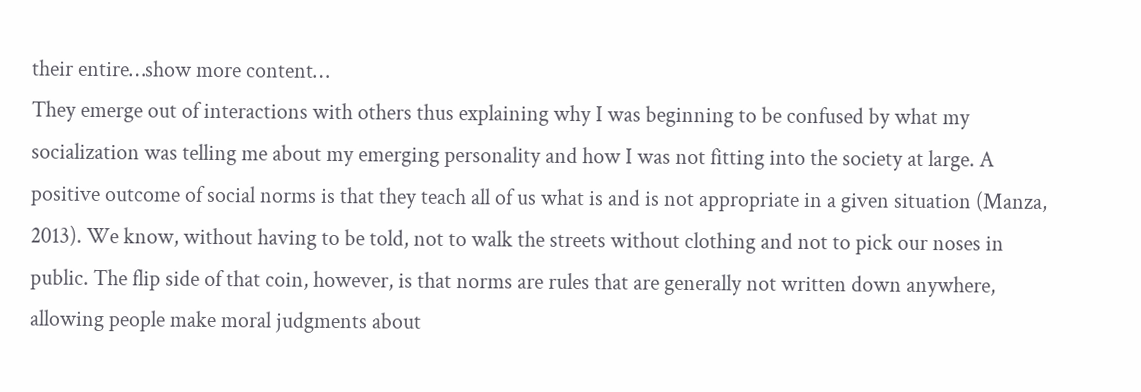their entire…show more content…
They emerge out of interactions with others thus explaining why I was beginning to be confused by what my socialization was telling me about my emerging personality and how I was not fitting into the society at large. A positive outcome of social norms is that they teach all of us what is and is not appropriate in a given situation (Manza, 2013). We know, without having to be told, not to walk the streets without clothing and not to pick our noses in public. The flip side of that coin, however, is that norms are rules that are generally not written down anywhere, allowing people make moral judgments about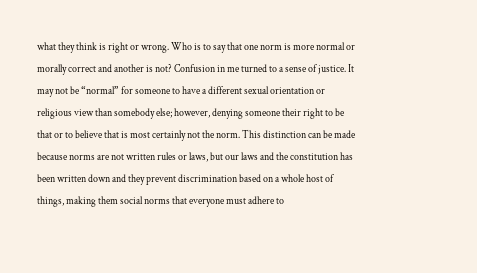what they think is right or wrong. Who is to say that one norm is more normal or morally correct and another is not? Confusion in me turned to a sense of justice. It may not be “normal” for someone to have a different sexual orientation or religious view than somebody else; however, denying someone their right to be that or to believe that is most certainly not the norm. This distinction can be made because norms are not written rules or laws, but our laws and the constitution has been written down and they prevent discrimination based on a whole host of things, making them social norms that everyone must adhere to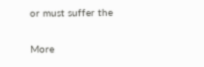or must suffer the

More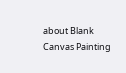about Blank Canvas Painting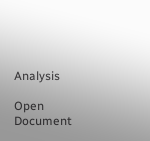Analysis

Open Document